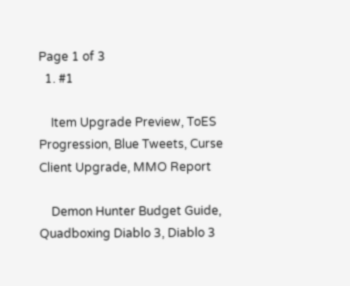Page 1 of 3
  1. #1

    Item Upgrade Preview, ToES Progression, Blue Tweets, Curse Client Upgrade, MMO Report

    Demon Hunter Budget Guide, Quadboxing Diablo 3, Diablo 3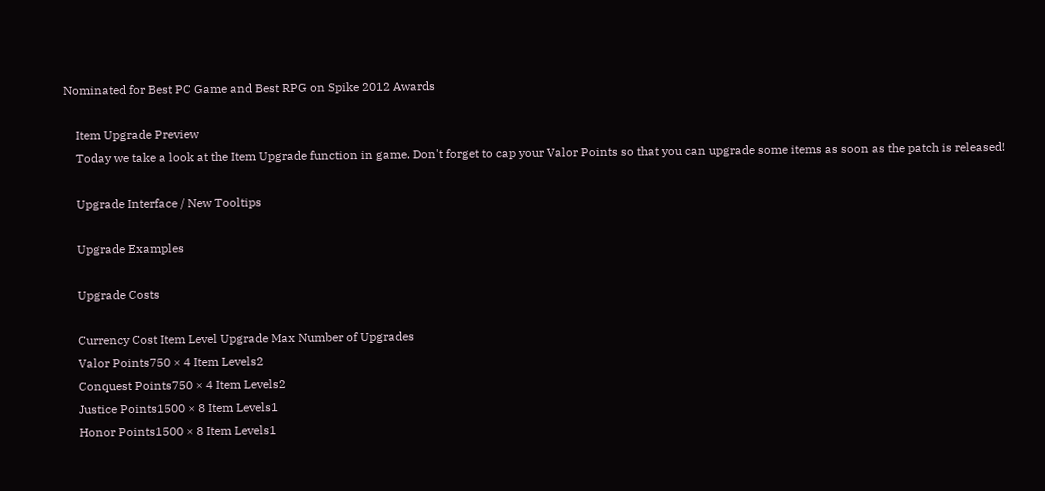Nominated for Best PC Game and Best RPG on Spike 2012 Awards

    Item Upgrade Preview
    Today we take a look at the Item Upgrade function in game. Don't forget to cap your Valor Points so that you can upgrade some items as soon as the patch is released!

    Upgrade Interface / New Tooltips

    Upgrade Examples

    Upgrade Costs

    Currency Cost Item Level Upgrade Max Number of Upgrades
    Valor Points750 × 4 Item Levels2
    Conquest Points750 × 4 Item Levels2
    Justice Points1500 × 8 Item Levels1
    Honor Points1500 × 8 Item Levels1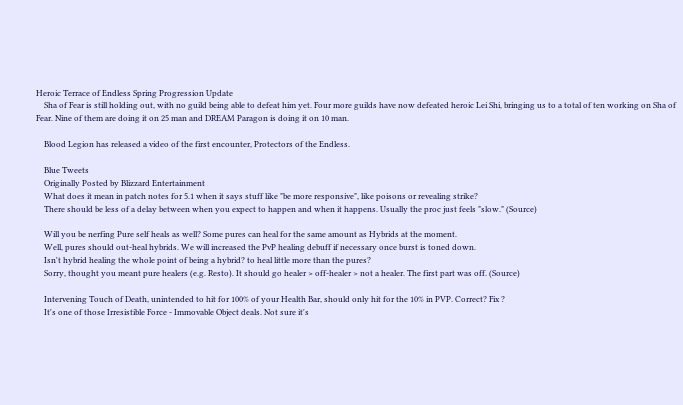Heroic Terrace of Endless Spring Progression Update
    Sha of Fear is still holding out, with no guild being able to defeat him yet. Four more guilds have now defeated heroic Lei Shi, bringing us to a total of ten working on Sha of Fear. Nine of them are doing it on 25 man and DREAM Paragon is doing it on 10 man.

    Blood Legion has released a video of the first encounter, Protectors of the Endless.

    Blue Tweets
    Originally Posted by Blizzard Entertainment
    What does it mean in patch notes for 5.1 when it says stuff like "be more responsive", like poisons or revealing strike?
    There should be less of a delay between when you expect to happen and when it happens. Usually the proc just feels "slow." (Source)

    Will you be nerfing Pure self heals as well? Some pures can heal for the same amount as Hybrids at the moment.
    Well, pures should out-heal hybrids. We will increased the PvP healing debuff if necessary once burst is toned down.
    Isn't hybrid healing the whole point of being a hybrid? to heal little more than the pures?
    Sorry, thought you meant pure healers (e.g. Resto). It should go healer > off-healer > not a healer. The first part was off. (Source)

    Intervening Touch of Death, unintended to hit for 100% of your Health Bar, should only hit for the 10% in PVP. Correct? Fix ?
    It's one of those Irresistible Force - Immovable Object deals. Not sure it's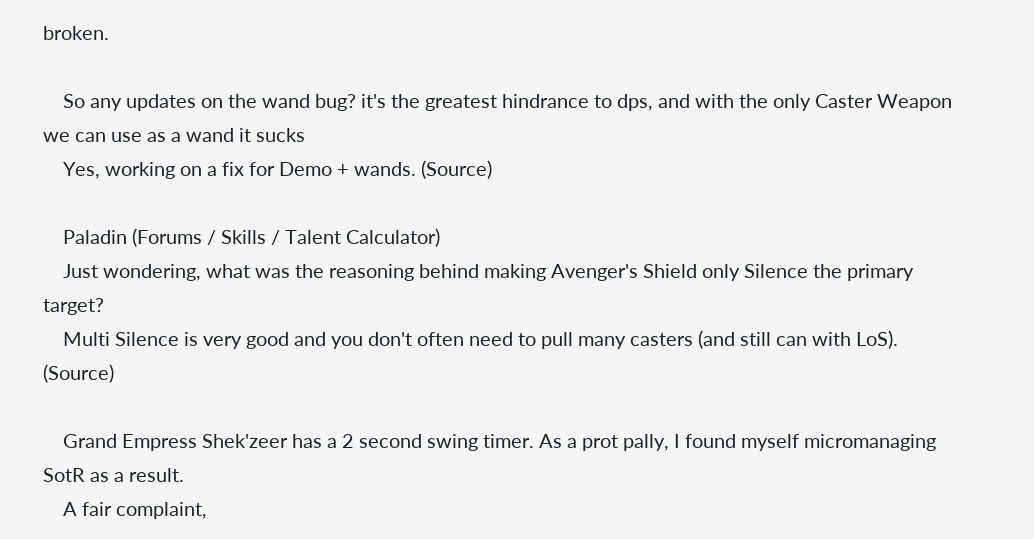broken.

    So any updates on the wand bug? it's the greatest hindrance to dps, and with the only Caster Weapon we can use as a wand it sucks
    Yes, working on a fix for Demo + wands. (Source)

    Paladin (Forums / Skills / Talent Calculator)
    Just wondering, what was the reasoning behind making Avenger's Shield only Silence the primary target?
    Multi Silence is very good and you don't often need to pull many casters (and still can with LoS). (Source)

    Grand Empress Shek'zeer has a 2 second swing timer. As a prot pally, I found myself micromanaging SotR as a result.
    A fair complaint,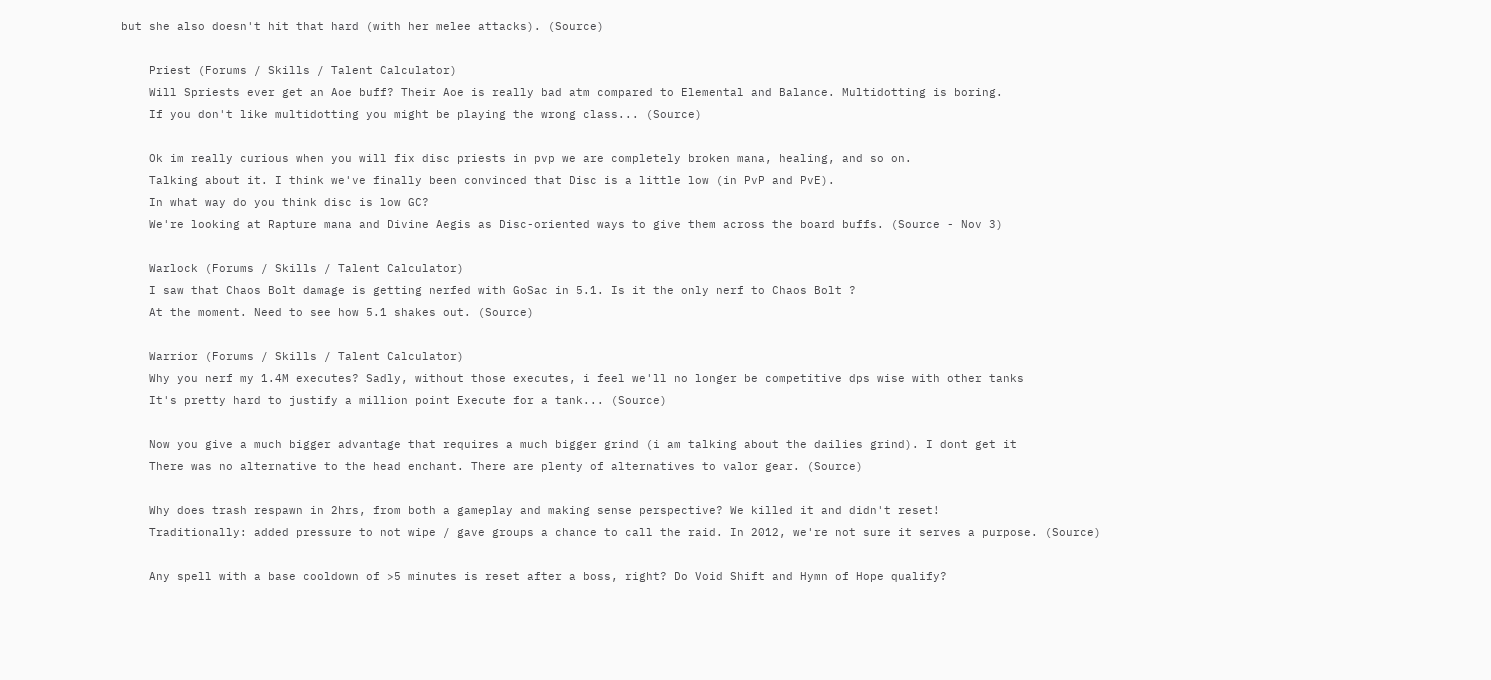but she also doesn't hit that hard (with her melee attacks). (Source)

    Priest (Forums / Skills / Talent Calculator)
    Will Spriests ever get an Aoe buff? Their Aoe is really bad atm compared to Elemental and Balance. Multidotting is boring.
    If you don't like multidotting you might be playing the wrong class... (Source)

    Ok im really curious when you will fix disc priests in pvp we are completely broken mana, healing, and so on.
    Talking about it. I think we've finally been convinced that Disc is a little low (in PvP and PvE).
    In what way do you think disc is low GC?
    We're looking at Rapture mana and Divine Aegis as Disc-oriented ways to give them across the board buffs. (Source - Nov 3)

    Warlock (Forums / Skills / Talent Calculator)
    I saw that Chaos Bolt damage is getting nerfed with GoSac in 5.1. Is it the only nerf to Chaos Bolt ?
    At the moment. Need to see how 5.1 shakes out. (Source)

    Warrior (Forums / Skills / Talent Calculator)
    Why you nerf my 1.4M executes? Sadly, without those executes, i feel we'll no longer be competitive dps wise with other tanks
    It's pretty hard to justify a million point Execute for a tank... (Source)

    Now you give a much bigger advantage that requires a much bigger grind (i am talking about the dailies grind). I dont get it
    There was no alternative to the head enchant. There are plenty of alternatives to valor gear. (Source)

    Why does trash respawn in 2hrs, from both a gameplay and making sense perspective? We killed it and didn't reset!
    Traditionally: added pressure to not wipe / gave groups a chance to call the raid. In 2012, we're not sure it serves a purpose. (Source)

    Any spell with a base cooldown of >5 minutes is reset after a boss, right? Do Void Shift and Hymn of Hope qualify?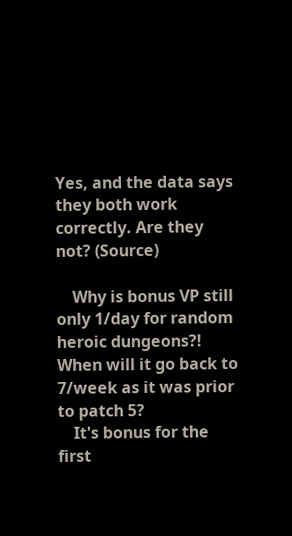Yes, and the data says they both work correctly. Are they not? (Source)

    Why is bonus VP still only 1/day for random heroic dungeons?! When will it go back to 7/week as it was prior to patch 5?
    It's bonus for the first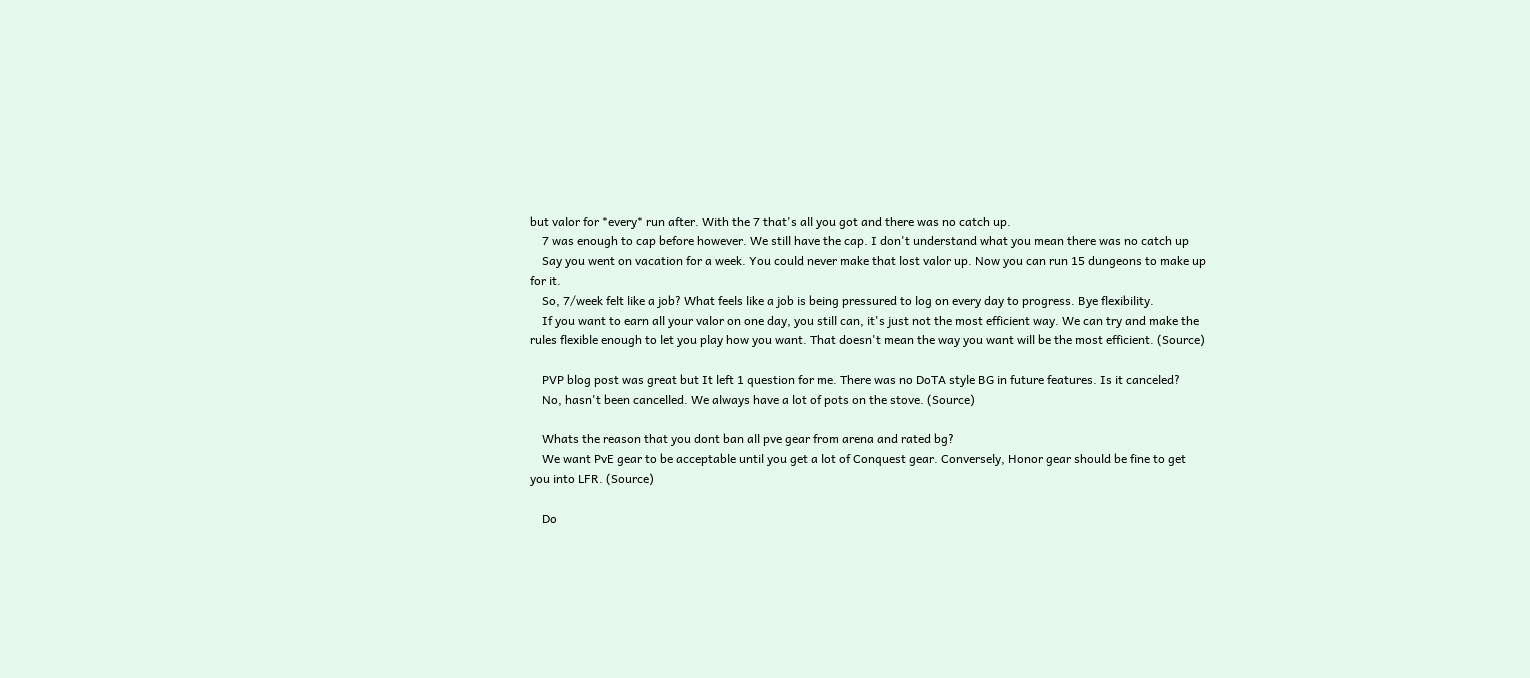but valor for *every* run after. With the 7 that's all you got and there was no catch up.
    7 was enough to cap before however. We still have the cap. I don't understand what you mean there was no catch up
    Say you went on vacation for a week. You could never make that lost valor up. Now you can run 15 dungeons to make up for it.
    So, 7/week felt like a job? What feels like a job is being pressured to log on every day to progress. Bye flexibility.
    If you want to earn all your valor on one day, you still can, it's just not the most efficient way. We can try and make the rules flexible enough to let you play how you want. That doesn't mean the way you want will be the most efficient. (Source)

    PVP blog post was great but It left 1 question for me. There was no DoTA style BG in future features. Is it canceled?
    No, hasn't been cancelled. We always have a lot of pots on the stove. (Source)

    Whats the reason that you dont ban all pve gear from arena and rated bg?
    We want PvE gear to be acceptable until you get a lot of Conquest gear. Conversely, Honor gear should be fine to get you into LFR. (Source)

    Do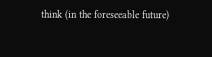think (in the foreseeable future)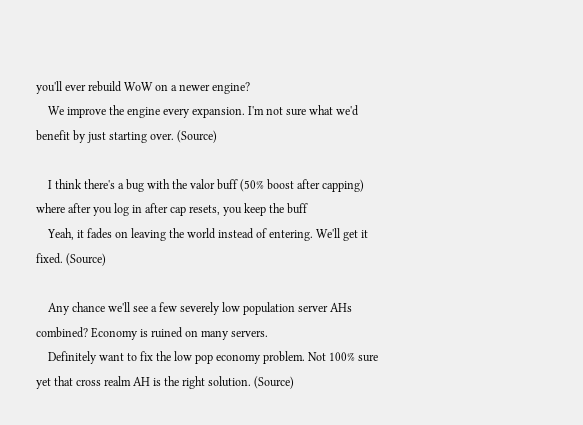you'll ever rebuild WoW on a newer engine?
    We improve the engine every expansion. I'm not sure what we'd benefit by just starting over. (Source)

    I think there's a bug with the valor buff (50% boost after capping) where after you log in after cap resets, you keep the buff
    Yeah, it fades on leaving the world instead of entering. We'll get it fixed. (Source)

    Any chance we'll see a few severely low population server AHs combined? Economy is ruined on many servers.
    Definitely want to fix the low pop economy problem. Not 100% sure yet that cross realm AH is the right solution. (Source)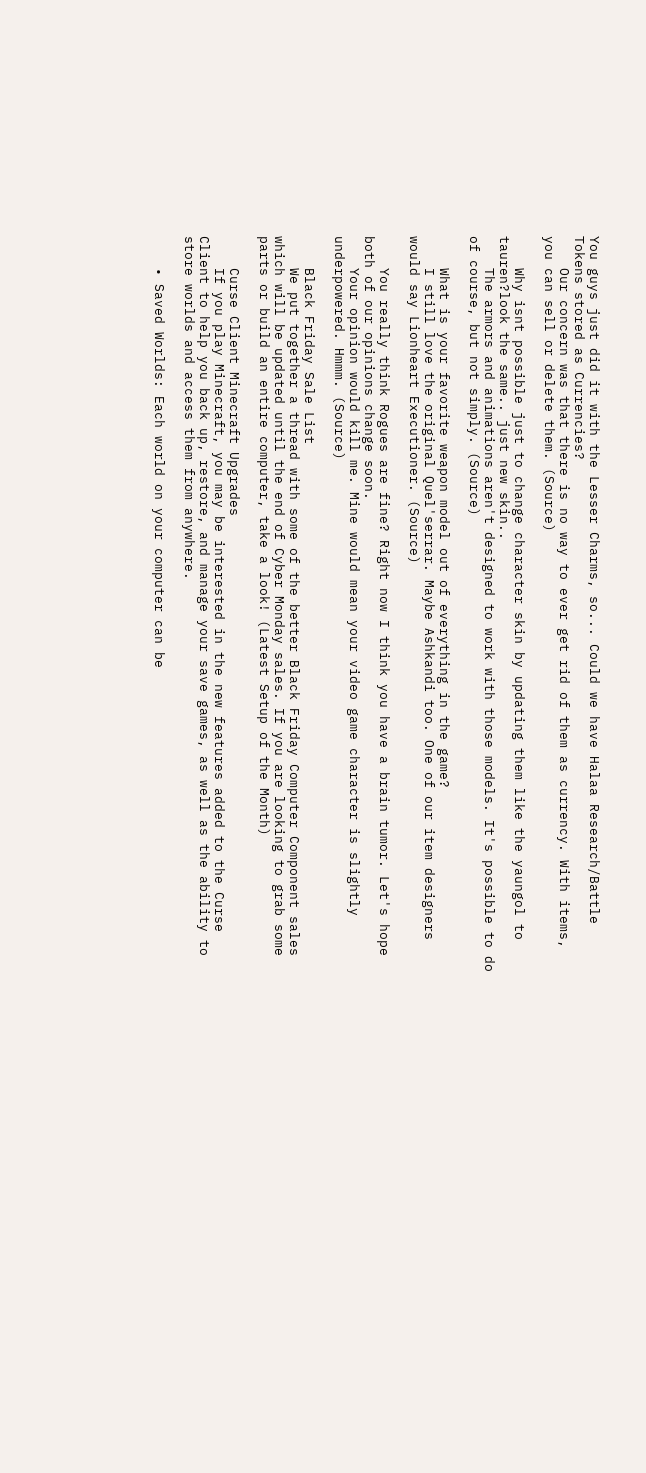You guys just did it with the Lesser Charms, so... Could we have Halaa Research/Battle Tokens stored as Currencies?
    Our concern was that there is no way to ever get rid of them as currency. With items, you can sell or delete them. (Source)

    Why isnt possible just to change character skin by updating them like the yaungol to tauren?look the same.. just new skin..
    The armors and animations aren't designed to work with those models. It's possible to do of course, but not simply. (Source)

    What is your favorite weapon model out of everything in the game?
    I still love the original Quel'serrar. Maybe Ashkandi too. One of our item designers would say Lionheart Executioner. (Source)

    You really think Rogues are fine? Right now I think you have a brain tumor. Let's hope both of our opinions change soon.
    Your opinion would kill me. Mine would mean your video game character is slightly underpowered. Hmmm. (Source)

    Black Friday Sale List
    We put together a thread with some of the better Black Friday Computer Component sales which will be updated until the end of Cyber Monday sales. If you are looking to grab some parts or build an entire computer, take a look! (Latest Setup of the Month)

    Curse Client Minecraft Upgrades
    If you play Minecraft, you may be interested in the new features added to the Curse Client to help you back up, restore, and manage your save games, as well as the ability to store worlds and access them from anywhere.

    • Saved Worlds: Each world on your computer can be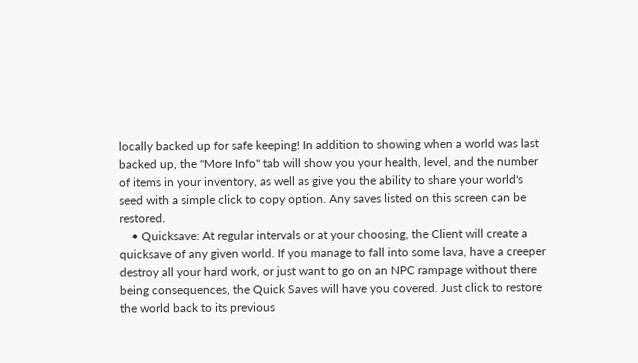locally backed up for safe keeping! In addition to showing when a world was last backed up, the "More Info" tab will show you your health, level, and the number of items in your inventory, as well as give you the ability to share your world's seed with a simple click to copy option. Any saves listed on this screen can be restored.
    • Quicksave: At regular intervals or at your choosing, the Client will create a quicksave of any given world. If you manage to fall into some lava, have a creeper destroy all your hard work, or just want to go on an NPC rampage without there being consequences, the Quick Saves will have you covered. Just click to restore the world back to its previous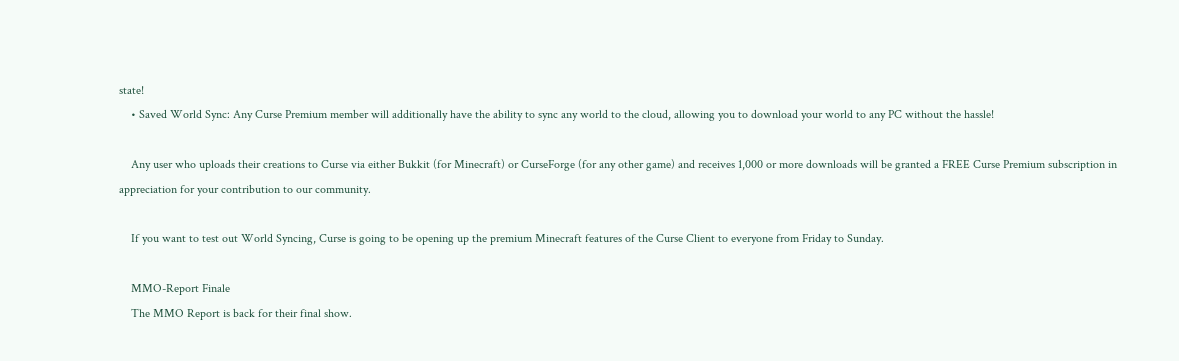state!
    • Saved World Sync: Any Curse Premium member will additionally have the ability to sync any world to the cloud, allowing you to download your world to any PC without the hassle!

    Any user who uploads their creations to Curse via either Bukkit (for Minecraft) or CurseForge (for any other game) and receives 1,000 or more downloads will be granted a FREE Curse Premium subscription in appreciation for your contribution to our community.

    If you want to test out World Syncing, Curse is going to be opening up the premium Minecraft features of the Curse Client to everyone from Friday to Sunday.

    MMO-Report Finale
    The MMO Report is back for their final show.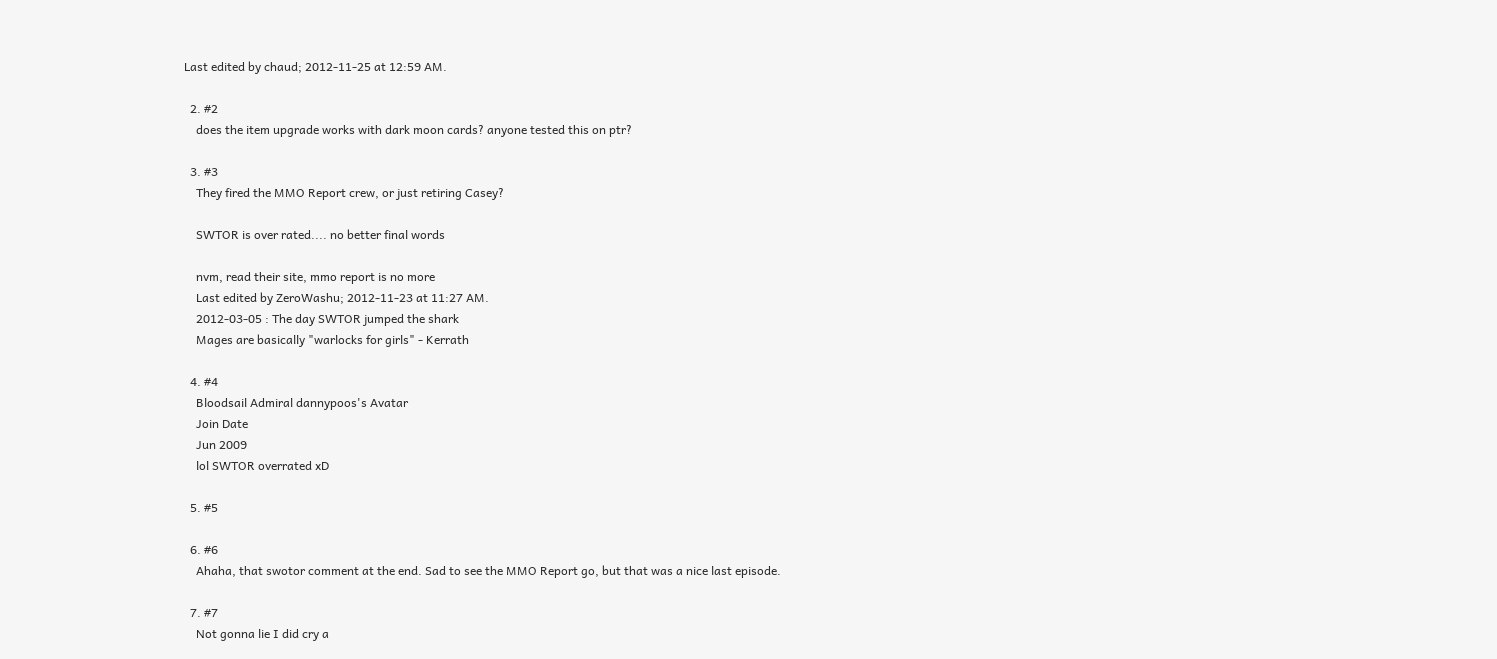Last edited by chaud; 2012-11-25 at 12:59 AM.

  2. #2
    does the item upgrade works with dark moon cards? anyone tested this on ptr?

  3. #3
    They fired the MMO Report crew, or just retiring Casey?

    SWTOR is over rated.... no better final words

    nvm, read their site, mmo report is no more
    Last edited by ZeroWashu; 2012-11-23 at 11:27 AM.
    2012-03-05 : The day SWTOR jumped the shark
    Mages are basically "warlocks for girls" - Kerrath

  4. #4
    Bloodsail Admiral dannypoos's Avatar
    Join Date
    Jun 2009
    lol SWTOR overrated xD

  5. #5

  6. #6
    Ahaha, that swotor comment at the end. Sad to see the MMO Report go, but that was a nice last episode.

  7. #7
    Not gonna lie I did cry a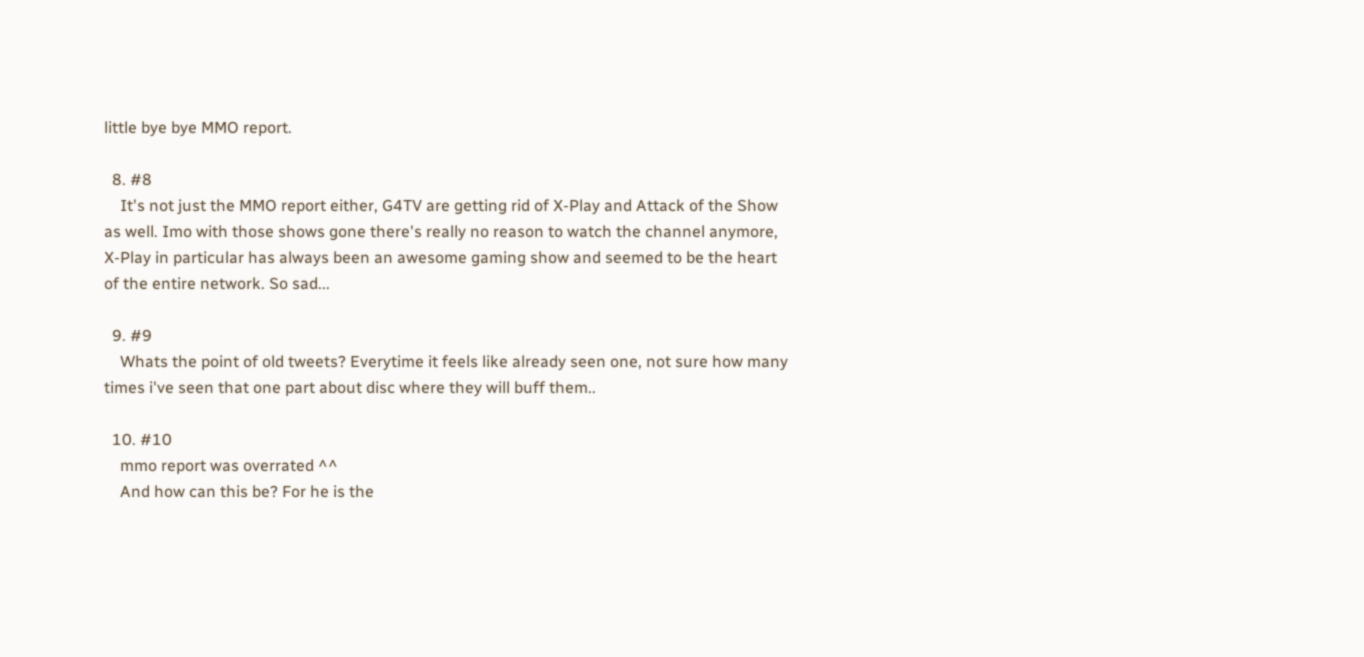little bye bye MMO report.

  8. #8
    It's not just the MMO report either, G4TV are getting rid of X-Play and Attack of the Show as well. Imo with those shows gone there's really no reason to watch the channel anymore, X-Play in particular has always been an awesome gaming show and seemed to be the heart of the entire network. So sad...

  9. #9
    Whats the point of old tweets? Everytime it feels like already seen one, not sure how many times i've seen that one part about disc where they will buff them..

  10. #10
    mmo report was overrated ^^
    And how can this be? For he is the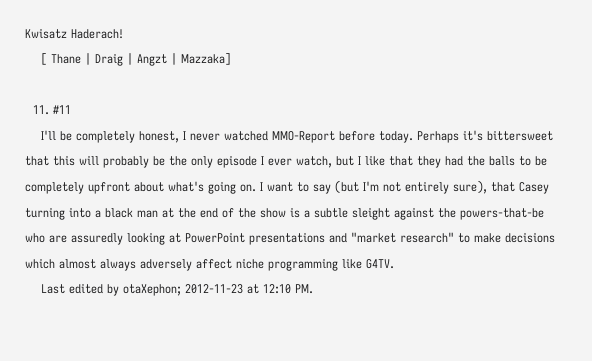Kwisatz Haderach!
    [ Thane | Draig | Angzt | Mazzaka]

  11. #11
    I'll be completely honest, I never watched MMO-Report before today. Perhaps it's bittersweet that this will probably be the only episode I ever watch, but I like that they had the balls to be completely upfront about what's going on. I want to say (but I'm not entirely sure), that Casey turning into a black man at the end of the show is a subtle sleight against the powers-that-be who are assuredly looking at PowerPoint presentations and "market research" to make decisions which almost always adversely affect niche programming like G4TV.
    Last edited by otaXephon; 2012-11-23 at 12:10 PM.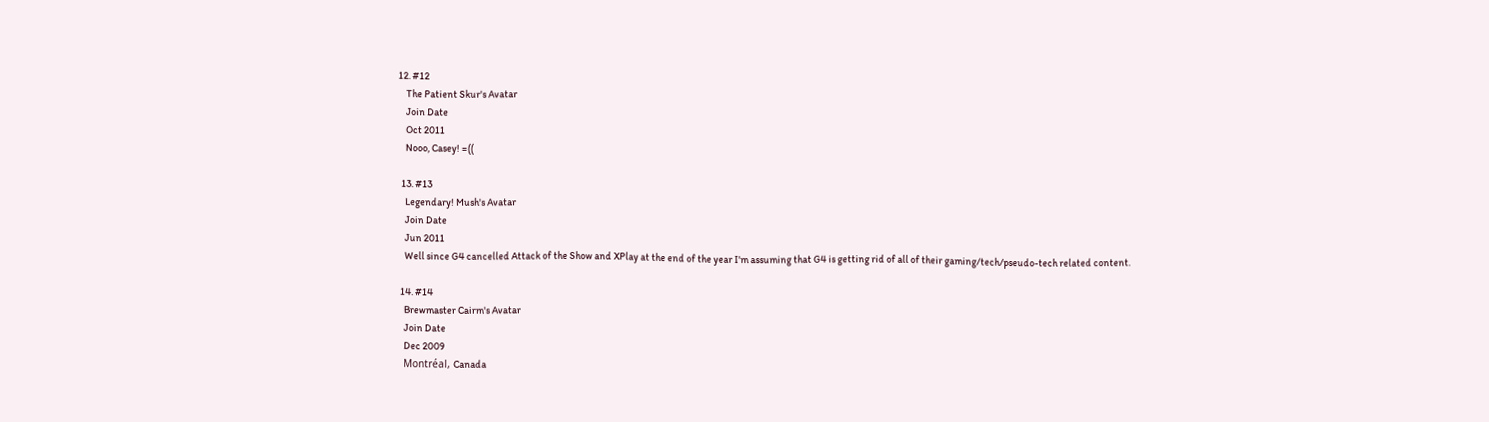12. #12
    The Patient Skur's Avatar
    Join Date
    Oct 2011
    Nooo, Casey! =((

  13. #13
    Legendary! Mush's Avatar
    Join Date
    Jun 2011
    Well since G4 cancelled Attack of the Show and XPlay at the end of the year I'm assuming that G4 is getting rid of all of their gaming/tech/pseudo-tech related content.

  14. #14
    Brewmaster Cairm's Avatar
    Join Date
    Dec 2009
    Montréal, Canada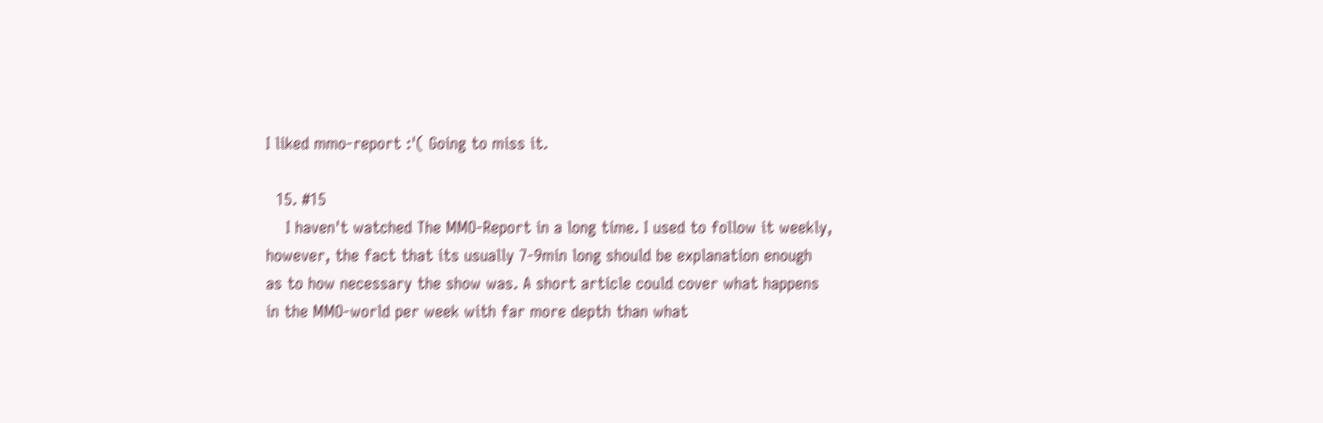I liked mmo-report :'( Going to miss it.

  15. #15
    I haven't watched The MMO-Report in a long time. I used to follow it weekly, however, the fact that its usually 7-9min long should be explanation enough as to how necessary the show was. A short article could cover what happens in the MMO-world per week with far more depth than what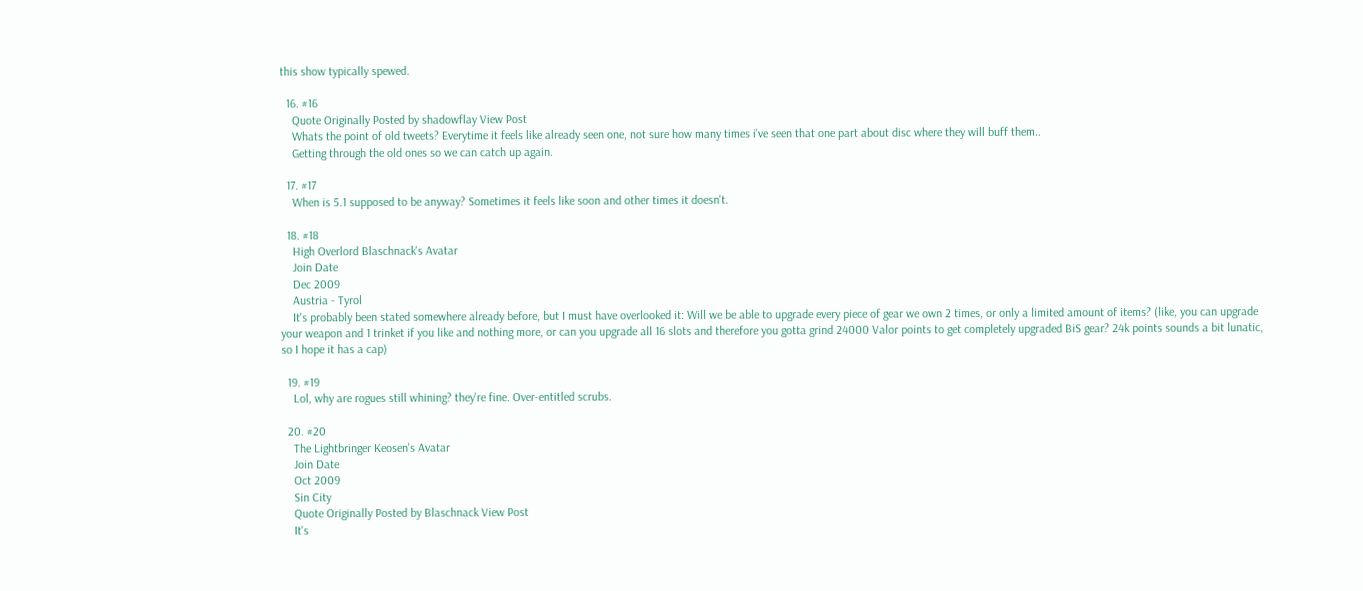this show typically spewed.

  16. #16
    Quote Originally Posted by shadowflay View Post
    Whats the point of old tweets? Everytime it feels like already seen one, not sure how many times i've seen that one part about disc where they will buff them..
    Getting through the old ones so we can catch up again.

  17. #17
    When is 5.1 supposed to be anyway? Sometimes it feels like soon and other times it doesn't.

  18. #18
    High Overlord Blaschnack's Avatar
    Join Date
    Dec 2009
    Austria - Tyrol
    It's probably been stated somewhere already before, but I must have overlooked it: Will we be able to upgrade every piece of gear we own 2 times, or only a limited amount of items? (like, you can upgrade your weapon and 1 trinket if you like and nothing more, or can you upgrade all 16 slots and therefore you gotta grind 24000 Valor points to get completely upgraded BiS gear? 24k points sounds a bit lunatic, so I hope it has a cap)

  19. #19
    Lol, why are rogues still whining? they're fine. Over-entitled scrubs.

  20. #20
    The Lightbringer Keosen's Avatar
    Join Date
    Oct 2009
    Sin City
    Quote Originally Posted by Blaschnack View Post
    It's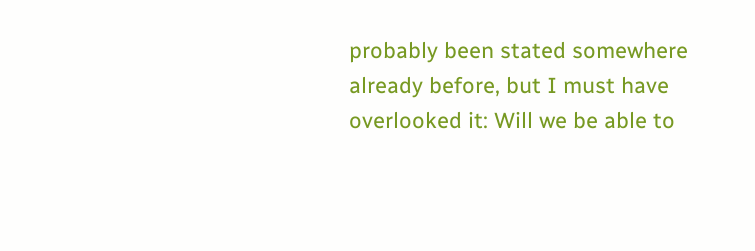probably been stated somewhere already before, but I must have overlooked it: Will we be able to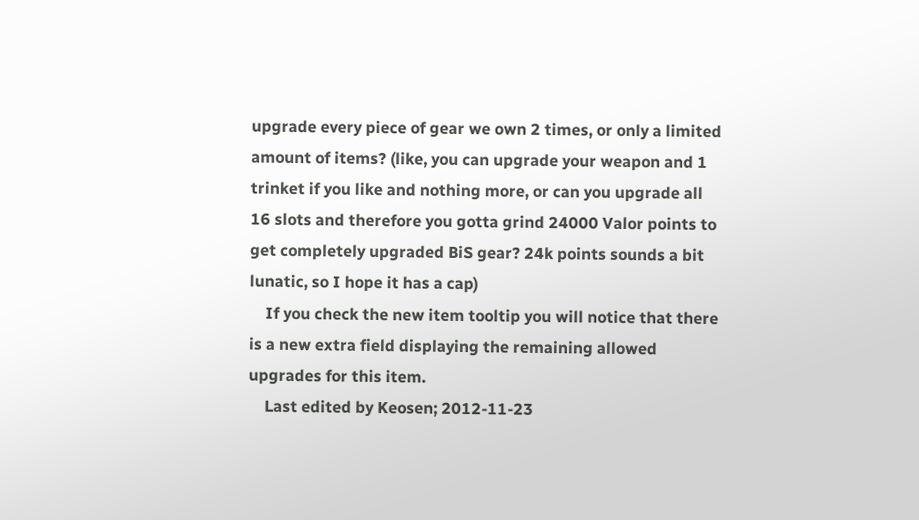upgrade every piece of gear we own 2 times, or only a limited amount of items? (like, you can upgrade your weapon and 1 trinket if you like and nothing more, or can you upgrade all 16 slots and therefore you gotta grind 24000 Valor points to get completely upgraded BiS gear? 24k points sounds a bit lunatic, so I hope it has a cap)
    If you check the new item tooltip you will notice that there is a new extra field displaying the remaining allowed upgrades for this item.
    Last edited by Keosen; 2012-11-23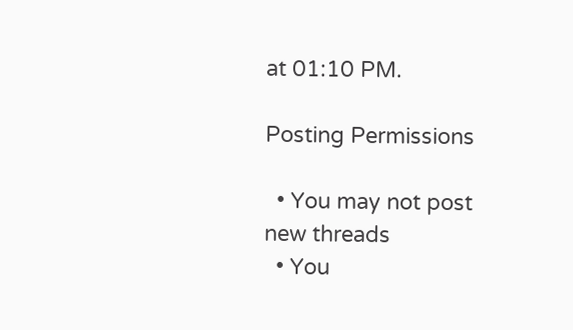at 01:10 PM.

Posting Permissions

  • You may not post new threads
  • You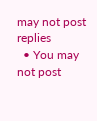may not post replies
  • You may not post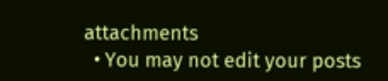attachments
  • You may not edit your posts